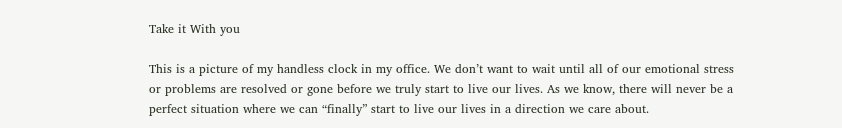Take it With you

This is a picture of my handless clock in my office. We don’t want to wait until all of our emotional stress or problems are resolved or gone before we truly start to live our lives. As we know, there will never be a perfect situation where we can “finally” start to live our lives in a direction we care about.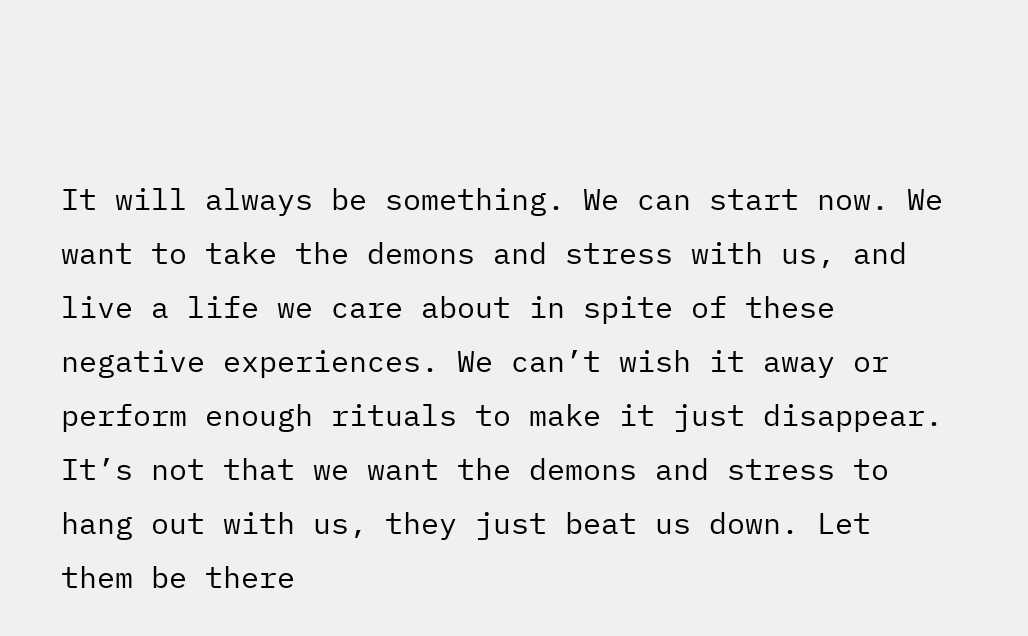It will always be something. We can start now. We want to take the demons and stress with us, and live a life we care about in spite of these negative experiences. We can’t wish it away or perform enough rituals to make it just disappear. It’s not that we want the demons and stress to hang out with us, they just beat us down. Let them be there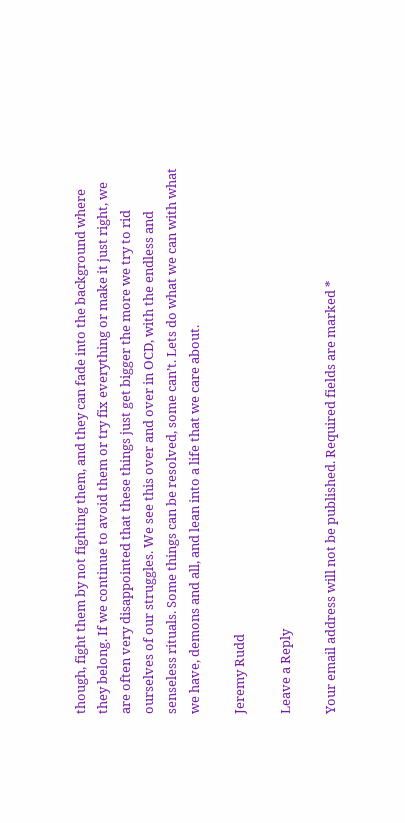though, fight them by not fighting them, and they can fade into the background where they belong. If we continue to avoid them or try fix everything or make it just right, we are often very disappointed that these things just get bigger the more we try to rid ourselves of our struggles. We see this over and over in OCD, with the endless and senseless rituals. Some things can be resolved, some can’t. Lets do what we can with what we have, demons and all, and lean into a life that we care about.

Jeremy Rudd

Leave a Reply

Your email address will not be published. Required fields are marked *